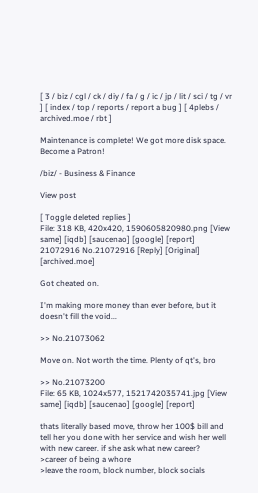[ 3 / biz / cgl / ck / diy / fa / g / ic / jp / lit / sci / tg / vr ] [ index / top / reports / report a bug ] [ 4plebs / archived.moe / rbt ]

Maintenance is complete! We got more disk space.
Become a Patron!

/biz/ - Business & Finance

View post

[ Toggle deleted replies ]
File: 318 KB, 420x420, 1590605820980.png [View same] [iqdb] [saucenao] [google] [report]
21072916 No.21072916 [Reply] [Original] [archived.moe]

Got cheated on.

I'm making more money than ever before, but it doesn't fill the void...

>> No.21073062

Move on. Not worth the time. Plenty of qt's, bro

>> No.21073200
File: 65 KB, 1024x577, 1521742035741.jpg [View same] [iqdb] [saucenao] [google] [report]

thats literally based move, throw her 100$ bill and tell her you done with her service and wish her well with new career. if she ask what new career?
>career of being a whore
>leave the room, block number, block socials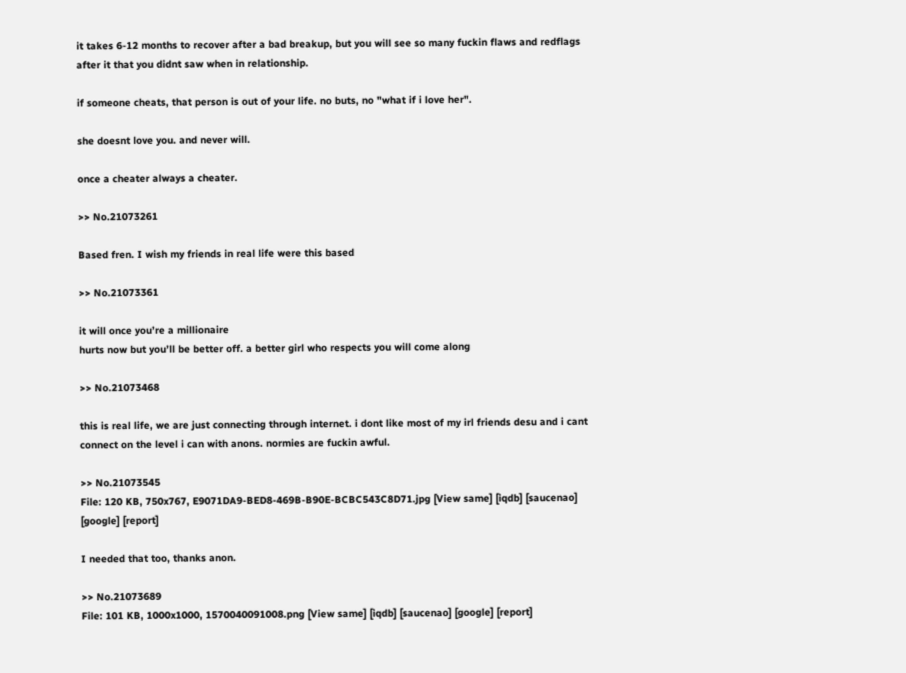it takes 6-12 months to recover after a bad breakup, but you will see so many fuckin flaws and redflags after it that you didnt saw when in relationship.

if someone cheats, that person is out of your life. no buts, no "what if i love her".

she doesnt love you. and never will.

once a cheater always a cheater.

>> No.21073261

Based fren. I wish my friends in real life were this based

>> No.21073361

it will once you’re a millionaire
hurts now but you’ll be better off. a better girl who respects you will come along

>> No.21073468

this is real life, we are just connecting through internet. i dont like most of my irl friends desu and i cant connect on the level i can with anons. normies are fuckin awful.

>> No.21073545
File: 120 KB, 750x767, E9071DA9-BED8-469B-B90E-BCBC543C8D71.jpg [View same] [iqdb] [saucenao] [google] [report]

I needed that too, thanks anon.

>> No.21073689
File: 101 KB, 1000x1000, 1570040091008.png [View same] [iqdb] [saucenao] [google] [report]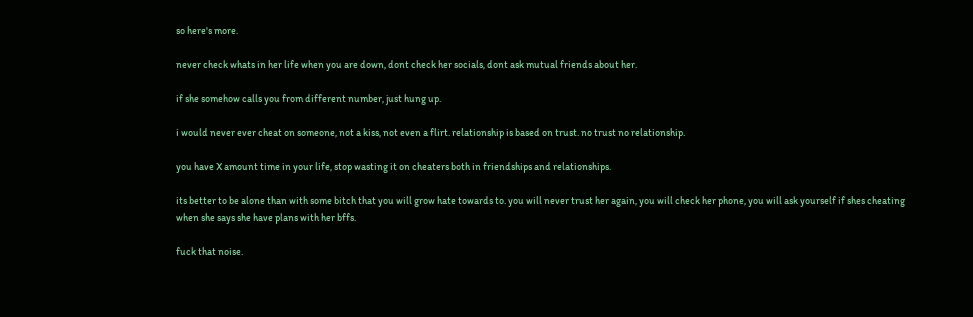so here's more.

never check whats in her life when you are down, dont check her socials, dont ask mutual friends about her.

if she somehow calls you from different number, just hung up.

i would never ever cheat on someone, not a kiss, not even a flirt. relationship is based on trust. no trust no relationship.

you have X amount time in your life, stop wasting it on cheaters both in friendships and relationships.

its better to be alone than with some bitch that you will grow hate towards to. you will never trust her again, you will check her phone, you will ask yourself if shes cheating when she says she have plans with her bffs.

fuck that noise.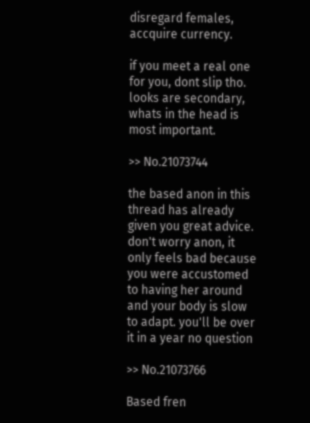disregard females, accquire currency.

if you meet a real one for you, dont slip tho. looks are secondary, whats in the head is most important.

>> No.21073744

the based anon in this thread has already given you great advice. don't worry anon, it only feels bad because you were accustomed to having her around and your body is slow to adapt. you'll be over it in a year no question

>> No.21073766

Based fren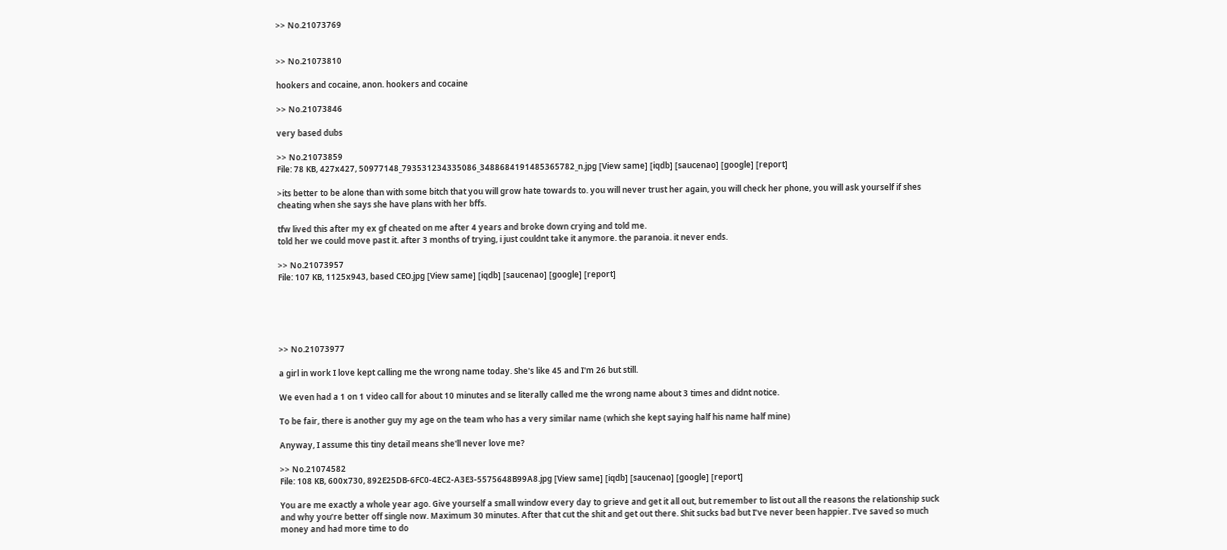>> No.21073769


>> No.21073810

hookers and cocaine, anon. hookers and cocaine

>> No.21073846

very based dubs

>> No.21073859
File: 78 KB, 427x427, 50977148_793531234335086_3488684191485365782_n.jpg [View same] [iqdb] [saucenao] [google] [report]

>its better to be alone than with some bitch that you will grow hate towards to. you will never trust her again, you will check her phone, you will ask yourself if shes cheating when she says she have plans with her bffs.

tfw lived this after my ex gf cheated on me after 4 years and broke down crying and told me.
told her we could move past it. after 3 months of trying, i just couldnt take it anymore. the paranoia. it never ends.

>> No.21073957
File: 107 KB, 1125x943, based CEO.jpg [View same] [iqdb] [saucenao] [google] [report]





>> No.21073977

a girl in work I love kept calling me the wrong name today. She's like 45 and I'm 26 but still.

We even had a 1 on 1 video call for about 10 minutes and se literally called me the wrong name about 3 times and didnt notice.

To be fair, there is another guy my age on the team who has a very similar name (which she kept saying half his name half mine)

Anyway, I assume this tiny detail means she'll never love me?

>> No.21074582
File: 108 KB, 600x730, 892E25DB-6FC0-4EC2-A3E3-5575648B99A8.jpg [View same] [iqdb] [saucenao] [google] [report]

You are me exactly a whole year ago. Give yourself a small window every day to grieve and get it all out, but remember to list out all the reasons the relationship suck and why you’re better off single now. Maximum 30 minutes. After that cut the shit and get out there. Shit sucks bad but I’ve never been happier. I’ve saved so much money and had more time to do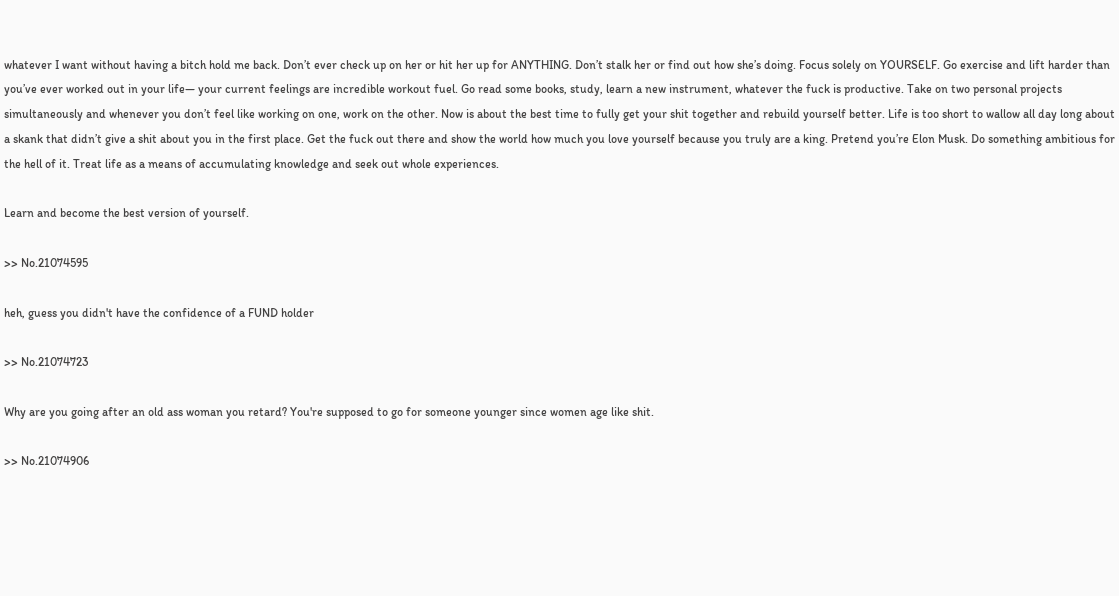whatever I want without having a bitch hold me back. Don’t ever check up on her or hit her up for ANYTHING. Don’t stalk her or find out how she’s doing. Focus solely on YOURSELF. Go exercise and lift harder than you’ve ever worked out in your life— your current feelings are incredible workout fuel. Go read some books, study, learn a new instrument, whatever the fuck is productive. Take on two personal projects simultaneously and whenever you don’t feel like working on one, work on the other. Now is about the best time to fully get your shit together and rebuild yourself better. Life is too short to wallow all day long about a skank that didn’t give a shit about you in the first place. Get the fuck out there and show the world how much you love yourself because you truly are a king. Pretend you’re Elon Musk. Do something ambitious for the hell of it. Treat life as a means of accumulating knowledge and seek out whole experiences.

Learn and become the best version of yourself.

>> No.21074595

heh, guess you didn't have the confidence of a FUND holder

>> No.21074723

Why are you going after an old ass woman you retard? You're supposed to go for someone younger since women age like shit.

>> No.21074906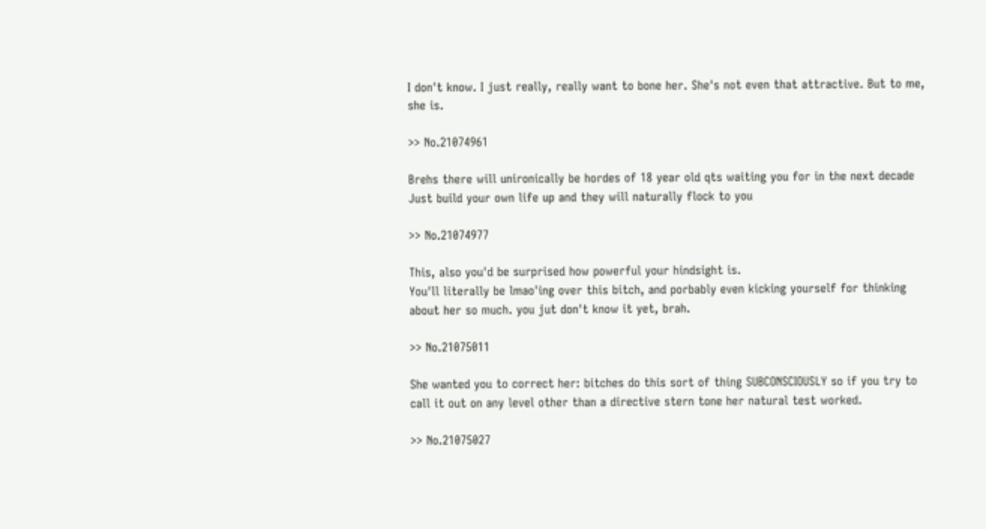I don't know. I just really, really want to bone her. She's not even that attractive. But to me, she is.

>> No.21074961

Brehs there will unironically be hordes of 18 year old qts waiting you for in the next decade
Just build your own life up and they will naturally flock to you

>> No.21074977

This, also you'd be surprised how powerful your hindsight is.
You'll literally be lmao'ing over this bitch, and porbably even kicking yourself for thinking about her so much. you jut don't know it yet, brah.

>> No.21075011

She wanted you to correct her: bitches do this sort of thing SUBCONSCIOUSLY so if you try to call it out on any level other than a directive stern tone her natural test worked.

>> No.21075027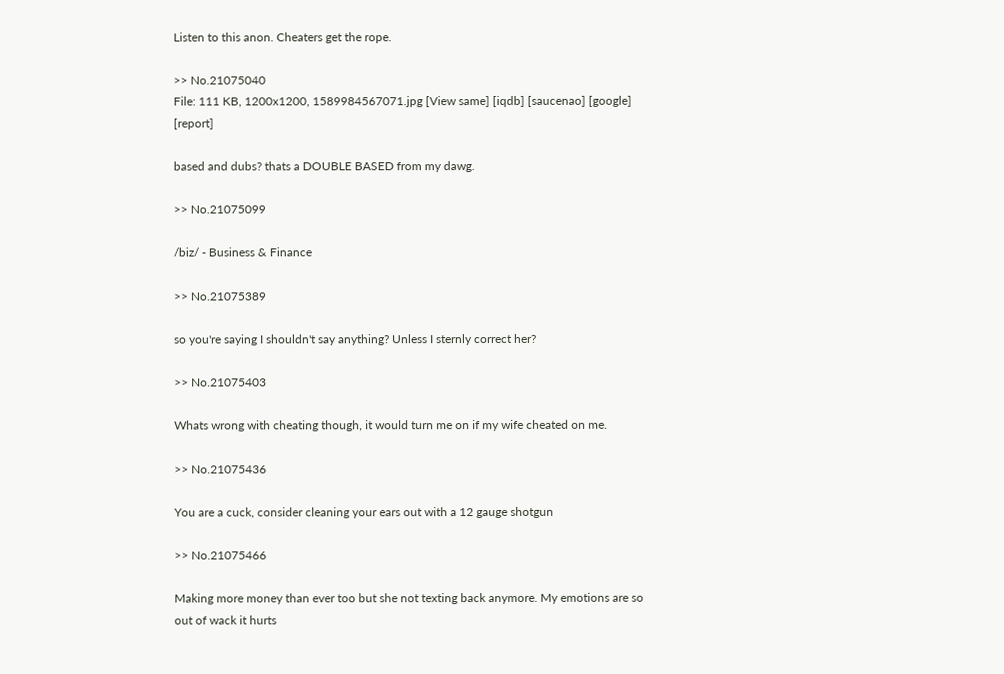Listen to this anon. Cheaters get the rope.

>> No.21075040
File: 111 KB, 1200x1200, 1589984567071.jpg [View same] [iqdb] [saucenao] [google] [report]

based and dubs? thats a DOUBLE BASED from my dawg.

>> No.21075099

/biz/ - Business & Finance

>> No.21075389

so you're saying I shouldn't say anything? Unless I sternly correct her?

>> No.21075403

Whats wrong with cheating though, it would turn me on if my wife cheated on me.

>> No.21075436

You are a cuck, consider cleaning your ears out with a 12 gauge shotgun

>> No.21075466

Making more money than ever too but she not texting back anymore. My emotions are so out of wack it hurts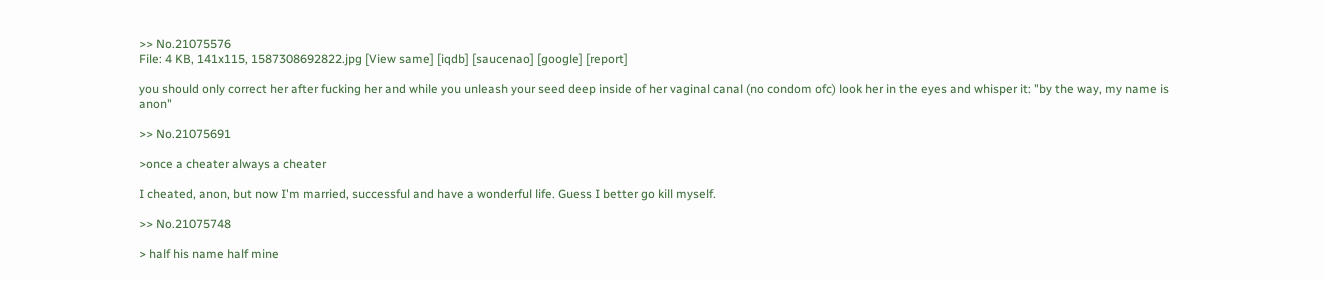>> No.21075576
File: 4 KB, 141x115, 1587308692822.jpg [View same] [iqdb] [saucenao] [google] [report]

you should only correct her after fucking her and while you unleash your seed deep inside of her vaginal canal (no condom ofc) look her in the eyes and whisper it: "by the way, my name is anon"

>> No.21075691

>once a cheater always a cheater

I cheated, anon, but now I'm married, successful and have a wonderful life. Guess I better go kill myself.

>> No.21075748

> half his name half mine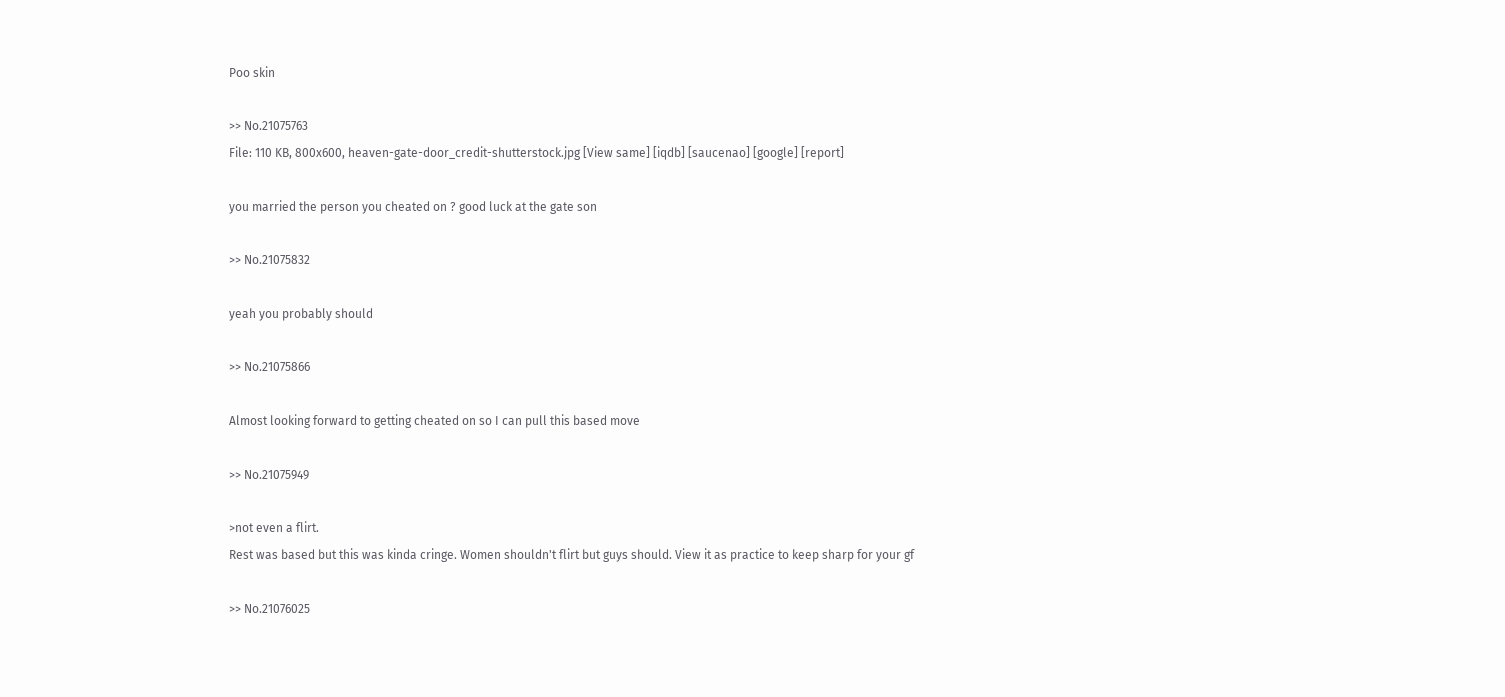Poo skin

>> No.21075763
File: 110 KB, 800x600, heaven-gate-door_credit-shutterstock.jpg [View same] [iqdb] [saucenao] [google] [report]

you married the person you cheated on ? good luck at the gate son

>> No.21075832

yeah you probably should

>> No.21075866

Almost looking forward to getting cheated on so I can pull this based move

>> No.21075949

>not even a flirt.
Rest was based but this was kinda cringe. Women shouldn't flirt but guys should. View it as practice to keep sharp for your gf

>> No.21076025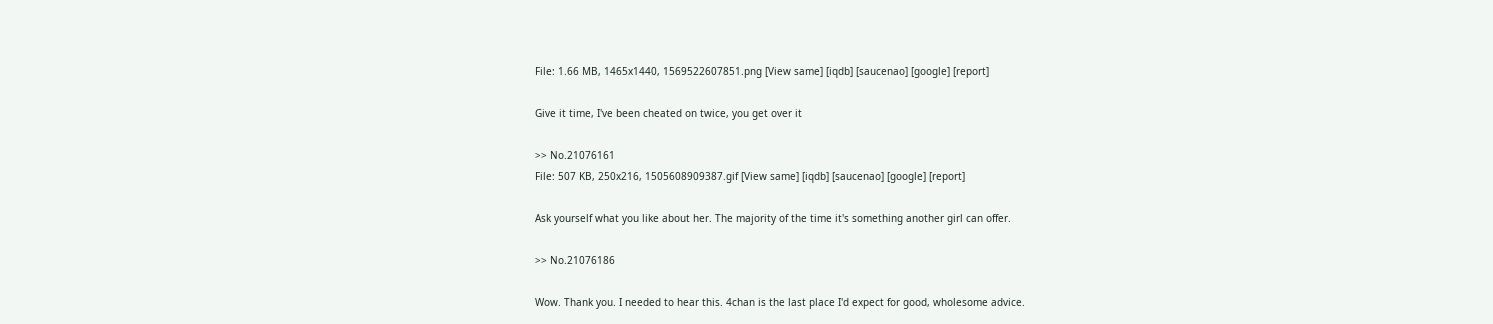File: 1.66 MB, 1465x1440, 1569522607851.png [View same] [iqdb] [saucenao] [google] [report]

Give it time, I've been cheated on twice, you get over it

>> No.21076161
File: 507 KB, 250x216, 1505608909387.gif [View same] [iqdb] [saucenao] [google] [report]

Ask yourself what you like about her. The majority of the time it's something another girl can offer.

>> No.21076186

Wow. Thank you. I needed to hear this. 4chan is the last place I'd expect for good, wholesome advice.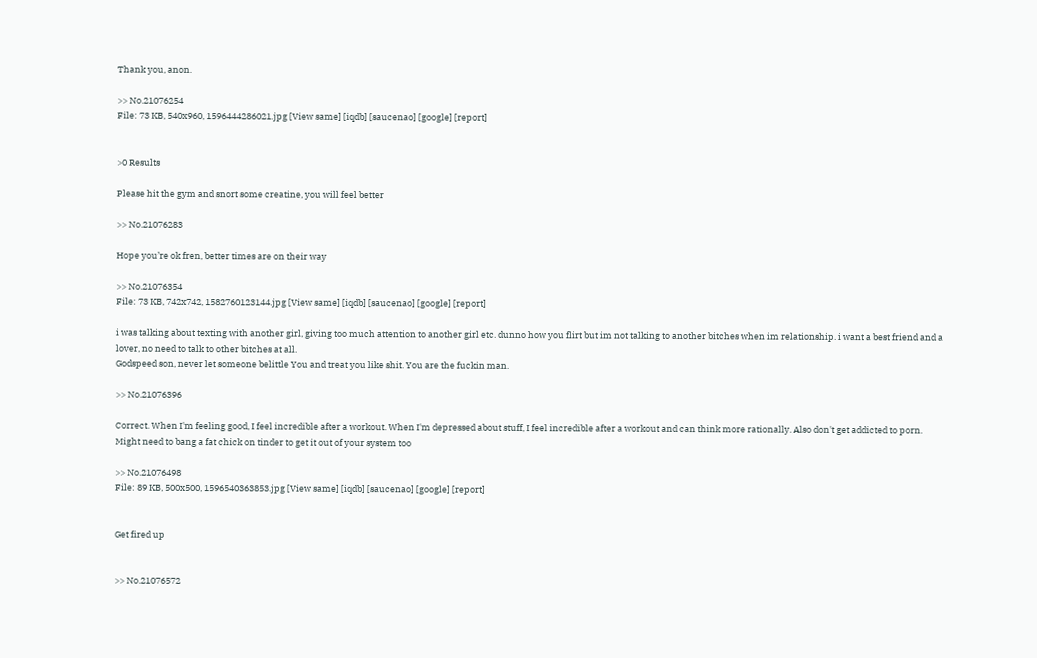Thank you, anon.

>> No.21076254
File: 73 KB, 540x960, 1596444286021.jpg [View same] [iqdb] [saucenao] [google] [report]


>0 Results

Please hit the gym and snort some creatine, you will feel better

>> No.21076283

Hope you’re ok fren, better times are on their way

>> No.21076354
File: 73 KB, 742x742, 1582760123144.jpg [View same] [iqdb] [saucenao] [google] [report]

i was talking about texting with another girl, giving too much attention to another girl etc. dunno how you flirt but im not talking to another bitches when im relationship. i want a best friend and a lover, no need to talk to other bitches at all.
Godspeed son, never let someone belittle You and treat you like shit. You are the fuckin man.

>> No.21076396

Correct. When I'm feeling good, I feel incredible after a workout. When I'm depressed about stuff, I feel incredible after a workout and can think more rationally. Also don't get addicted to porn.
Might need to bang a fat chick on tinder to get it out of your system too

>> No.21076498
File: 89 KB, 500x500, 1596540363853.jpg [View same] [iqdb] [saucenao] [google] [report]


Get fired up


>> No.21076572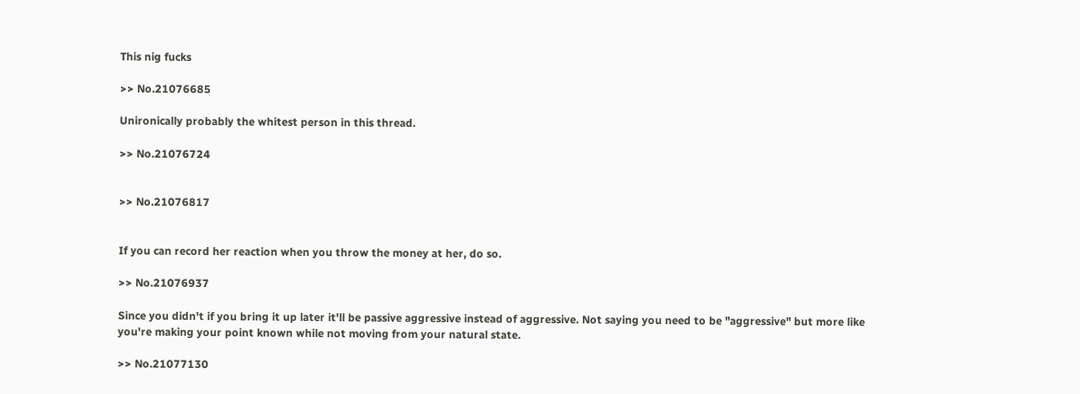This nig fucks

>> No.21076685

Unironically probably the whitest person in this thread.

>> No.21076724


>> No.21076817


If you can record her reaction when you throw the money at her, do so.

>> No.21076937

Since you didn't if you bring it up later it'll be passive aggressive instead of aggressive. Not saying you need to be "aggressive" but more like you're making your point known while not moving from your natural state.

>> No.21077130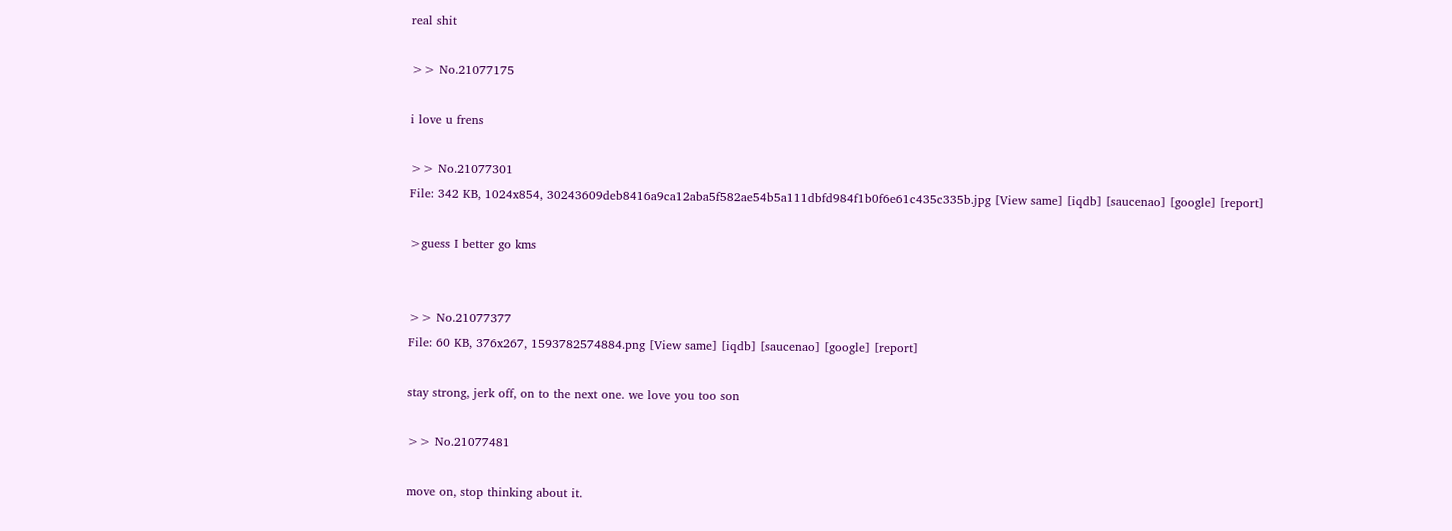real shit

>> No.21077175

i love u frens

>> No.21077301
File: 342 KB, 1024x854, 30243609deb8416a9ca12aba5f582ae54b5a111dbfd984f1b0f6e61c435c335b.jpg [View same] [iqdb] [saucenao] [google] [report]

>guess I better go kms


>> No.21077377
File: 60 KB, 376x267, 1593782574884.png [View same] [iqdb] [saucenao] [google] [report]

stay strong, jerk off, on to the next one. we love you too son

>> No.21077481

move on, stop thinking about it.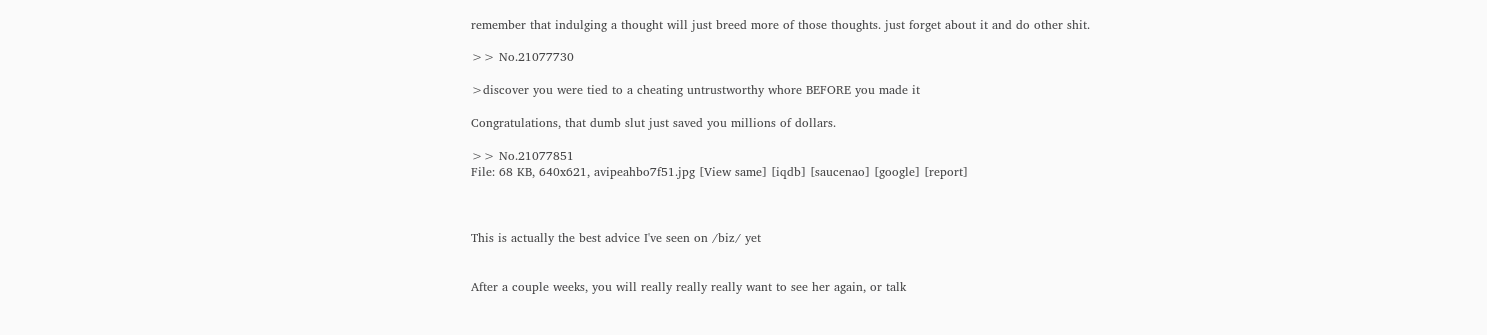remember that indulging a thought will just breed more of those thoughts. just forget about it and do other shit.

>> No.21077730

>discover you were tied to a cheating untrustworthy whore BEFORE you made it

Congratulations, that dumb slut just saved you millions of dollars.

>> No.21077851
File: 68 KB, 640x621, avipeahbo7f51.jpg [View same] [iqdb] [saucenao] [google] [report]



This is actually the best advice I've seen on /biz/ yet


After a couple weeks, you will really really really want to see her again, or talk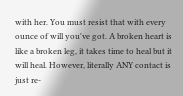with her. You must resist that with every ounce of will you've got. A broken heart is like a broken leg, it takes time to heal but it will heal. However, literally ANY contact is just re-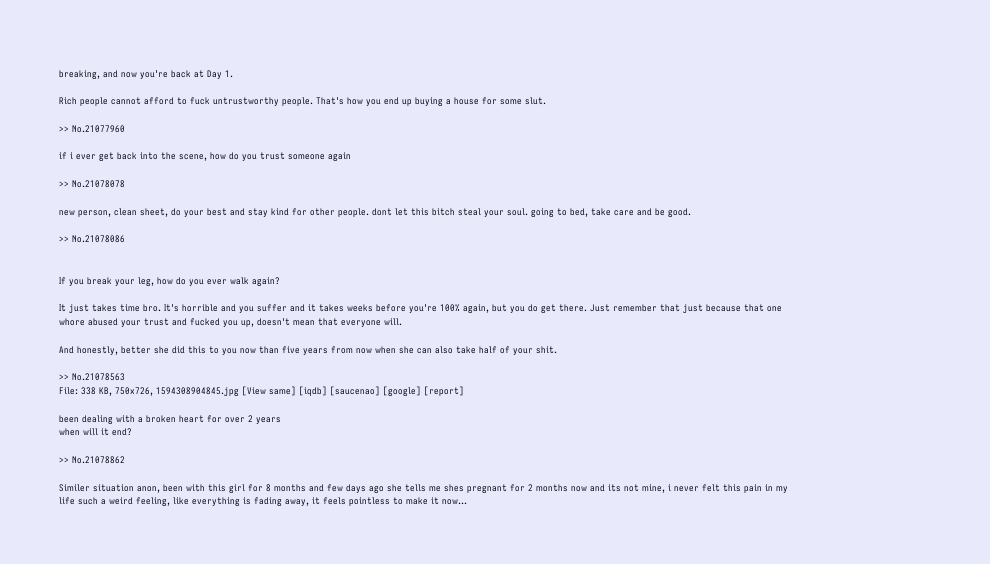breaking, and now you're back at Day 1.

Rich people cannot afford to fuck untrustworthy people. That's how you end up buying a house for some slut.

>> No.21077960

if i ever get back into the scene, how do you trust someone again

>> No.21078078

new person, clean sheet, do your best and stay kind for other people. dont let this bitch steal your soul. going to bed, take care and be good.

>> No.21078086


If you break your leg, how do you ever walk again?

It just takes time bro. It's horrible and you suffer and it takes weeks before you're 100% again, but you do get there. Just remember that just because that one whore abused your trust and fucked you up, doesn't mean that everyone will.

And honestly, better she did this to you now than five years from now when she can also take half of your shit.

>> No.21078563
File: 338 KB, 750x726, 1594308904845.jpg [View same] [iqdb] [saucenao] [google] [report]

been dealing with a broken heart for over 2 years
when will it end?

>> No.21078862

Similer situation anon, been with this girl for 8 months and few days ago she tells me shes pregnant for 2 months now and its not mine, i never felt this pain in my life such a weird feeling, like everything is fading away, it feels pointless to make it now...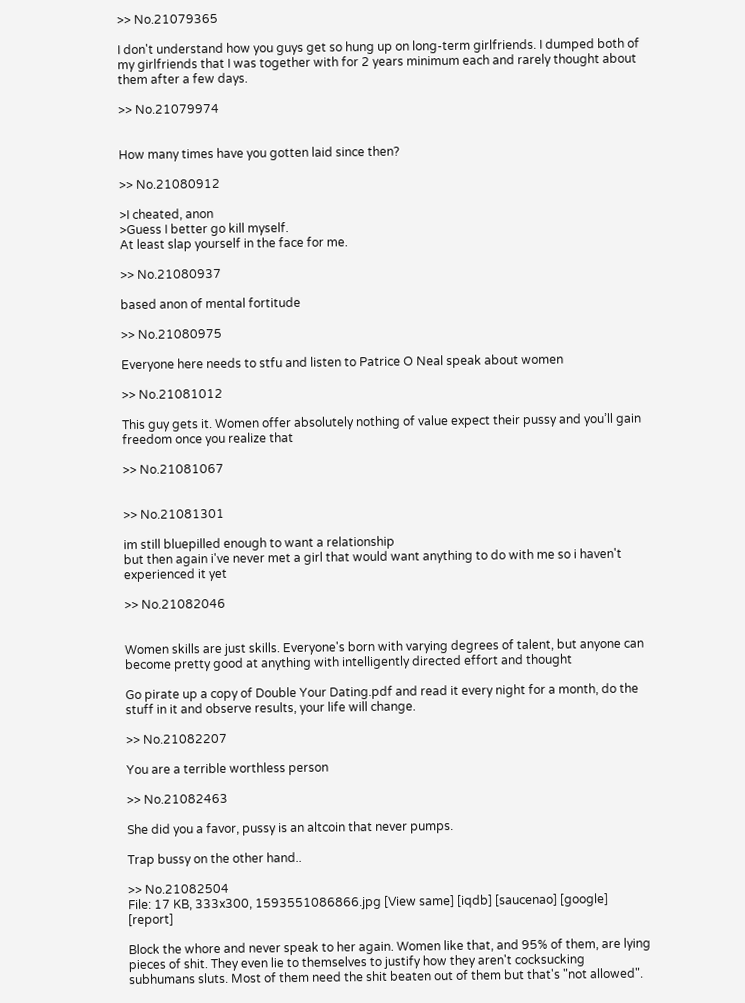>> No.21079365

I don't understand how you guys get so hung up on long-term girlfriends. I dumped both of my girlfriends that I was together with for 2 years minimum each and rarely thought about them after a few days.

>> No.21079974


How many times have you gotten laid since then?

>> No.21080912

>I cheated, anon
>Guess I better go kill myself.
At least slap yourself in the face for me.

>> No.21080937

based anon of mental fortitude

>> No.21080975

Everyone here needs to stfu and listen to Patrice O Neal speak about women

>> No.21081012

This guy gets it. Women offer absolutely nothing of value expect their pussy and you’ll gain freedom once you realize that

>> No.21081067


>> No.21081301

im still bluepilled enough to want a relationship
but then again i've never met a girl that would want anything to do with me so i haven't experienced it yet

>> No.21082046


Women skills are just skills. Everyone's born with varying degrees of talent, but anyone can become pretty good at anything with intelligently directed effort and thought

Go pirate up a copy of Double Your Dating.pdf and read it every night for a month, do the stuff in it and observe results, your life will change.

>> No.21082207

You are a terrible worthless person

>> No.21082463

She did you a favor, pussy is an altcoin that never pumps.

Trap bussy on the other hand..

>> No.21082504
File: 17 KB, 333x300, 1593551086866.jpg [View same] [iqdb] [saucenao] [google] [report]

Block the whore and never speak to her again. Women like that, and 95% of them, are lying pieces of shit. They even lie to themselves to justify how they aren't cocksucking subhumans sluts. Most of them need the shit beaten out of them but that's "not allowed".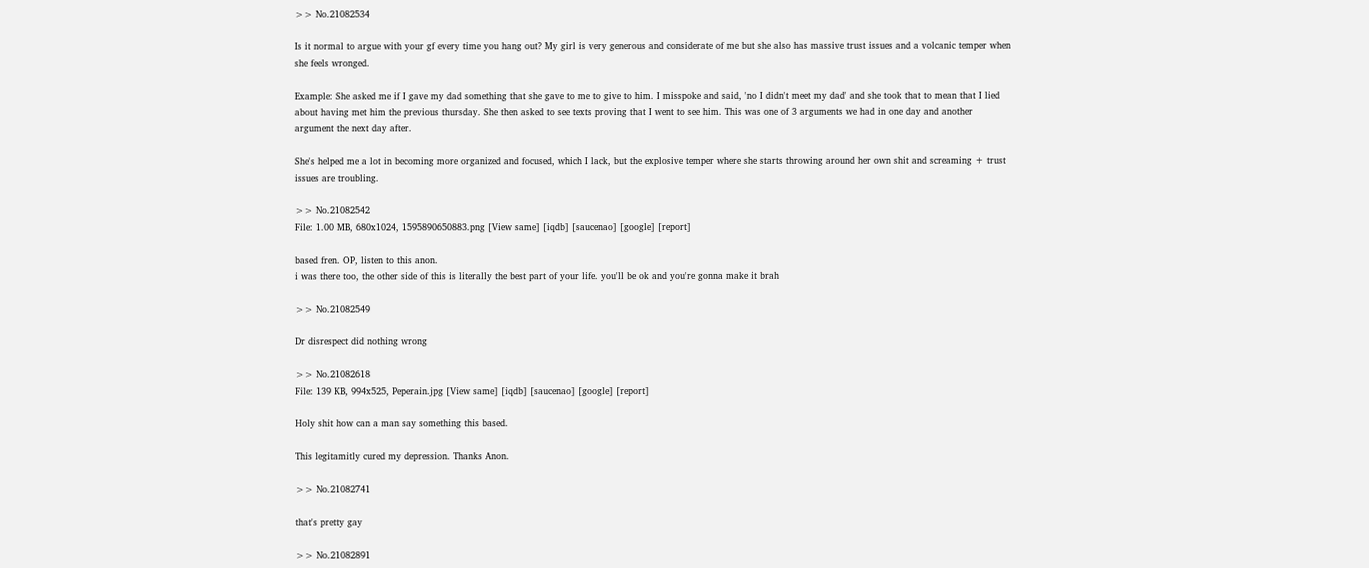>> No.21082534

Is it normal to argue with your gf every time you hang out? My girl is very generous and considerate of me but she also has massive trust issues and a volcanic temper when she feels wronged.

Example: She asked me if I gave my dad something that she gave to me to give to him. I misspoke and said, 'no I didn't meet my dad' and she took that to mean that I lied about having met him the previous thursday. She then asked to see texts proving that I went to see him. This was one of 3 arguments we had in one day and another argument the next day after.

She's helped me a lot in becoming more organized and focused, which I lack, but the explosive temper where she starts throwing around her own shit and screaming + trust issues are troubling.

>> No.21082542
File: 1.00 MB, 680x1024, 1595890650883.png [View same] [iqdb] [saucenao] [google] [report]

based fren. OP, listen to this anon.
i was there too, the other side of this is literally the best part of your life. you'll be ok and you're gonna make it brah

>> No.21082549

Dr disrespect did nothing wrong

>> No.21082618
File: 139 KB, 994x525, Peperain.jpg [View same] [iqdb] [saucenao] [google] [report]

Holy shit how can a man say something this based.

This legitamitly cured my depression. Thanks Anon.

>> No.21082741

that's pretty gay

>> No.21082891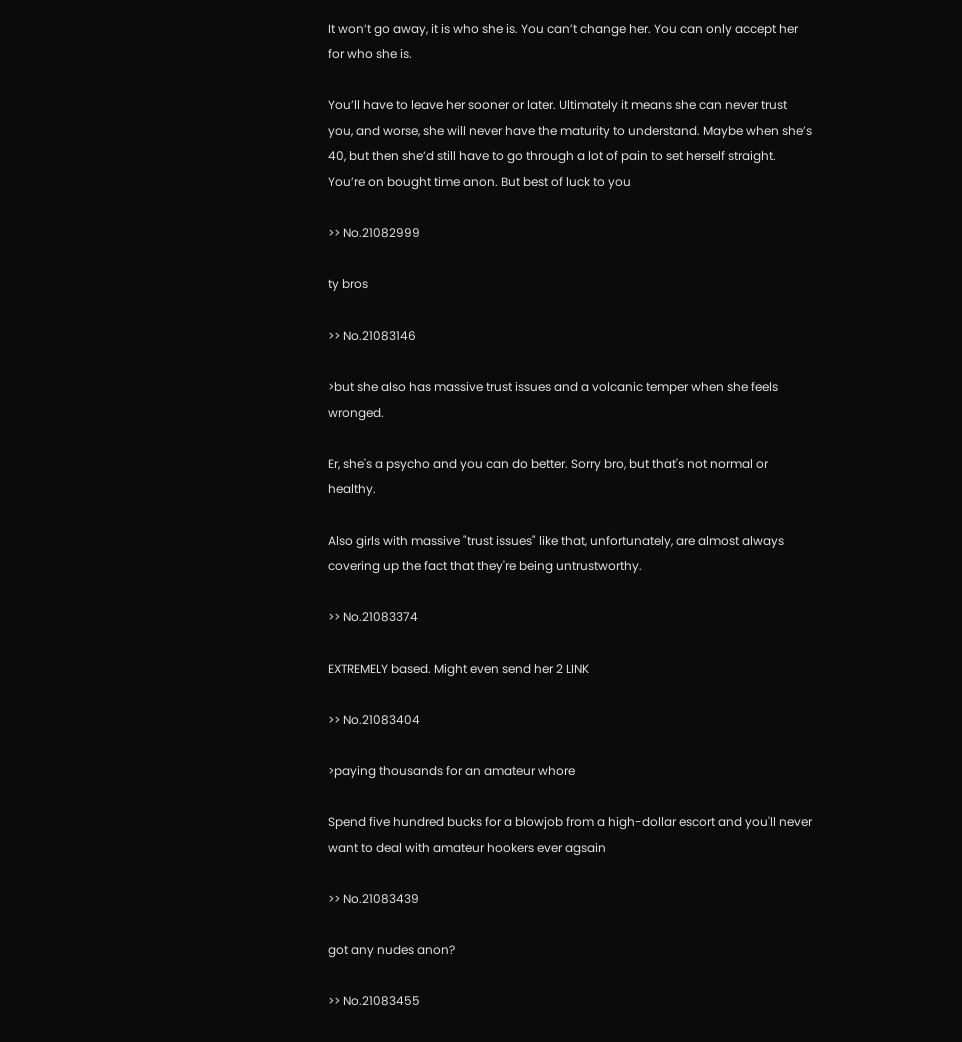It won’t go away, it is who she is. You can’t change her. You can only accept her for who she is.

You’ll have to leave her sooner or later. Ultimately it means she can never trust you, and worse, she will never have the maturity to understand. Maybe when she’s 40, but then she’d still have to go through a lot of pain to set herself straight. You’re on bought time anon. But best of luck to you

>> No.21082999

ty bros

>> No.21083146

>but she also has massive trust issues and a volcanic temper when she feels wronged.

Er, she's a psycho and you can do better. Sorry bro, but that's not normal or healthy.

Also girls with massive "trust issues" like that, unfortunately, are almost always covering up the fact that they're being untrustworthy.

>> No.21083374

EXTREMELY based. Might even send her 2 LINK

>> No.21083404

>paying thousands for an amateur whore

Spend five hundred bucks for a blowjob from a high-dollar escort and you'll never want to deal with amateur hookers ever agsain

>> No.21083439

got any nudes anon?

>> No.21083455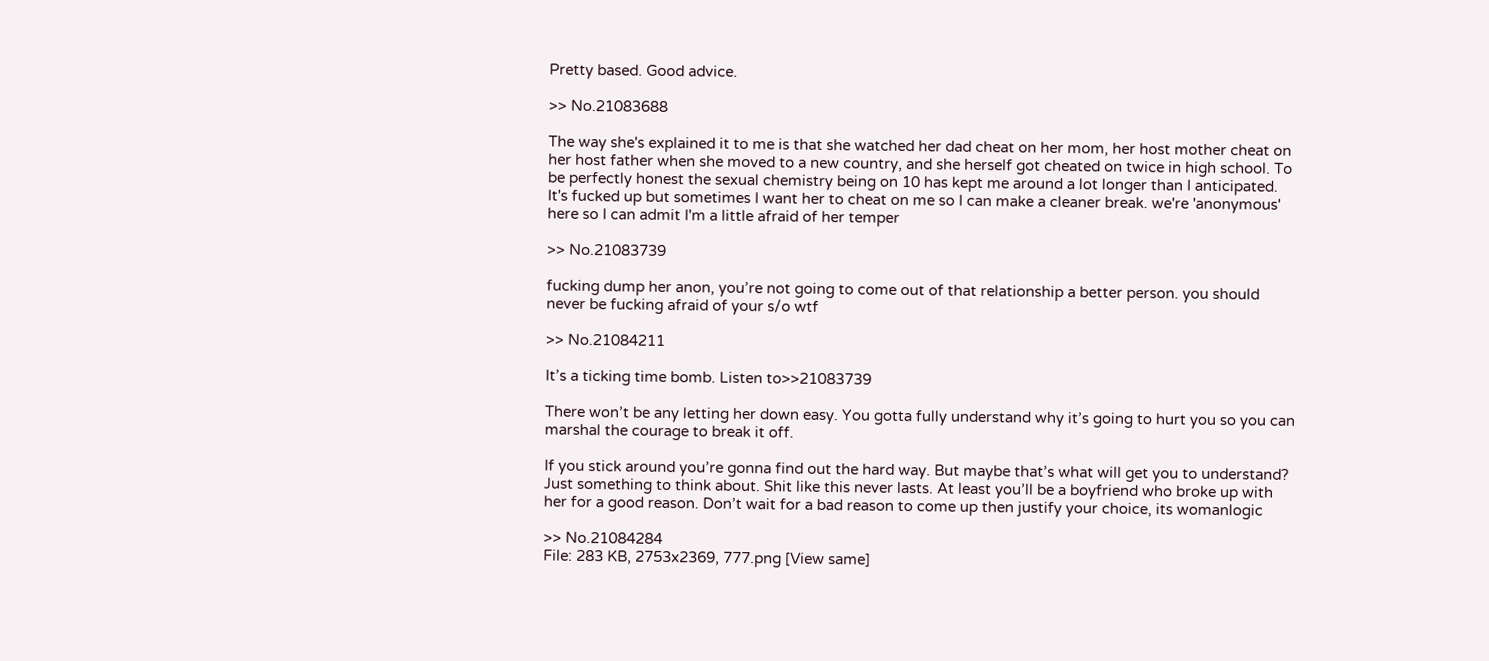Pretty based. Good advice.

>> No.21083688

The way she's explained it to me is that she watched her dad cheat on her mom, her host mother cheat on her host father when she moved to a new country, and she herself got cheated on twice in high school. To be perfectly honest the sexual chemistry being on 10 has kept me around a lot longer than I anticipated. It's fucked up but sometimes I want her to cheat on me so I can make a cleaner break. we're 'anonymous' here so I can admit I'm a little afraid of her temper

>> No.21083739

fucking dump her anon, you’re not going to come out of that relationship a better person. you should never be fucking afraid of your s/o wtf

>> No.21084211

It’s a ticking time bomb. Listen to>>21083739

There won’t be any letting her down easy. You gotta fully understand why it’s going to hurt you so you can marshal the courage to break it off.

If you stick around you’re gonna find out the hard way. But maybe that’s what will get you to understand? Just something to think about. Shit like this never lasts. At least you’ll be a boyfriend who broke up with her for a good reason. Don’t wait for a bad reason to come up then justify your choice, its womanlogic

>> No.21084284
File: 283 KB, 2753x2369, 777.png [View same]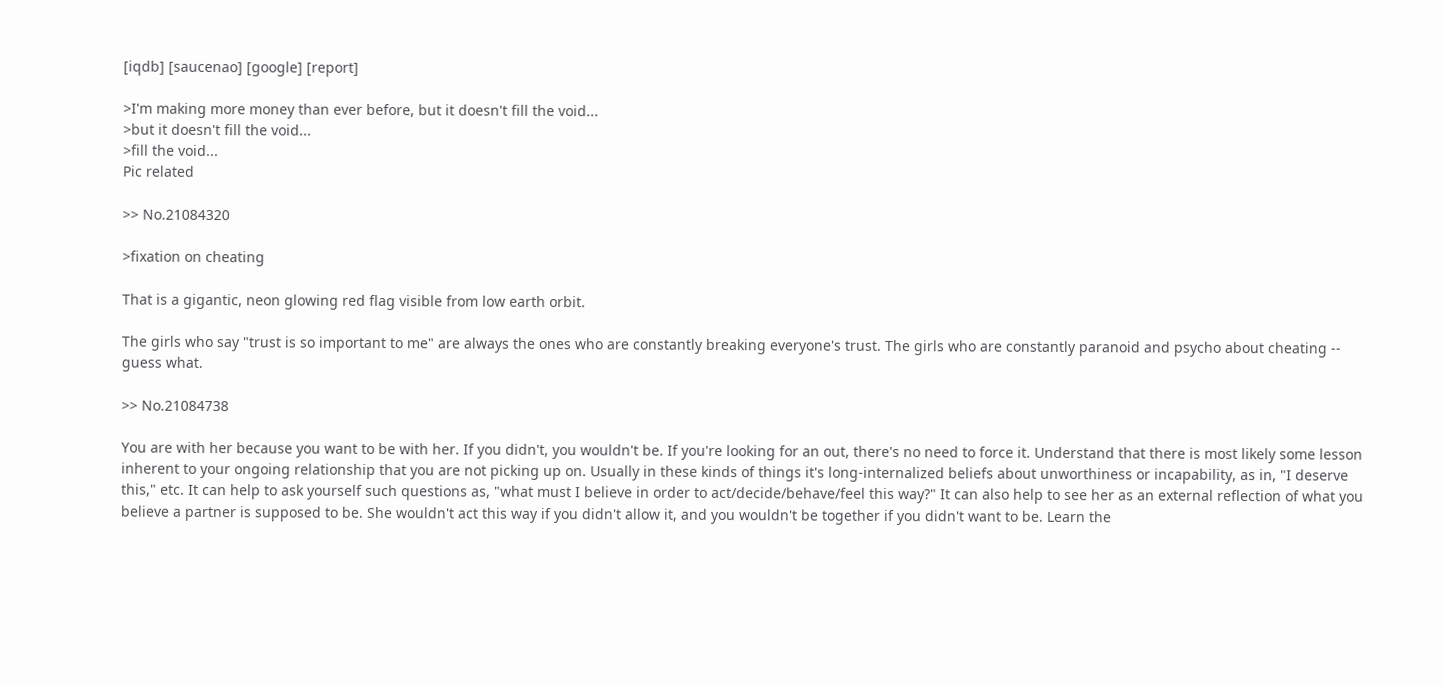[iqdb] [saucenao] [google] [report]

>I'm making more money than ever before, but it doesn't fill the void...
>but it doesn't fill the void...
>fill the void...
Pic related

>> No.21084320

>fixation on cheating

That is a gigantic, neon glowing red flag visible from low earth orbit.

The girls who say "trust is so important to me" are always the ones who are constantly breaking everyone's trust. The girls who are constantly paranoid and psycho about cheating -- guess what.

>> No.21084738

You are with her because you want to be with her. If you didn't, you wouldn't be. If you're looking for an out, there's no need to force it. Understand that there is most likely some lesson inherent to your ongoing relationship that you are not picking up on. Usually in these kinds of things it's long-internalized beliefs about unworthiness or incapability, as in, "I deserve this," etc. It can help to ask yourself such questions as, "what must I believe in order to act/decide/behave/feel this way?" It can also help to see her as an external reflection of what you believe a partner is supposed to be. She wouldn't act this way if you didn't allow it, and you wouldn't be together if you didn't want to be. Learn the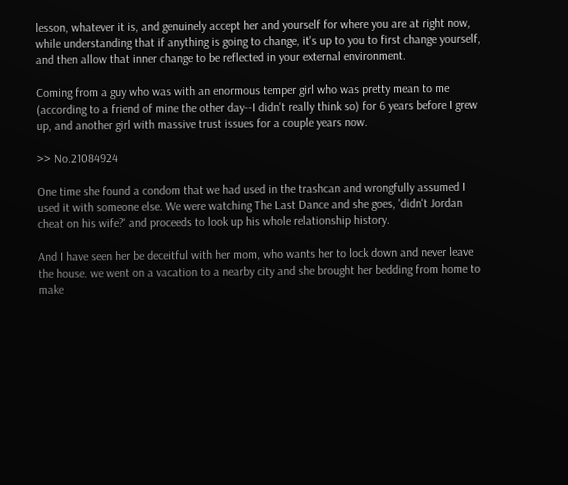lesson, whatever it is, and genuinely accept her and yourself for where you are at right now, while understanding that if anything is going to change, it's up to you to first change yourself, and then allow that inner change to be reflected in your external environment.

Coming from a guy who was with an enormous temper girl who was pretty mean to me (according to a friend of mine the other day--I didn't really think so) for 6 years before I grew up, and another girl with massive trust issues for a couple years now.

>> No.21084924

One time she found a condom that we had used in the trashcan and wrongfully assumed I used it with someone else. We were watching The Last Dance and she goes, 'didn't Jordan cheat on his wife?' and proceeds to look up his whole relationship history.

And I have seen her be deceitful with her mom, who wants her to lock down and never leave the house. we went on a vacation to a nearby city and she brought her bedding from home to make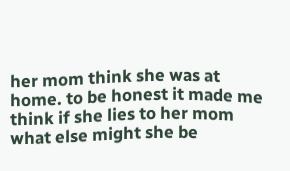her mom think she was at home. to be honest it made me think if she lies to her mom what else might she be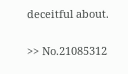deceitful about.

>> No.21085312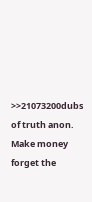>>21073200dubs of truth anon. Make money forget the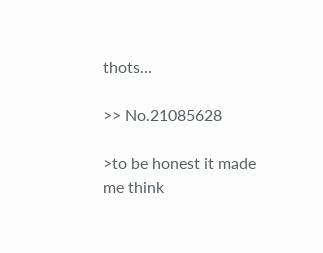thots...

>> No.21085628

>to be honest it made me think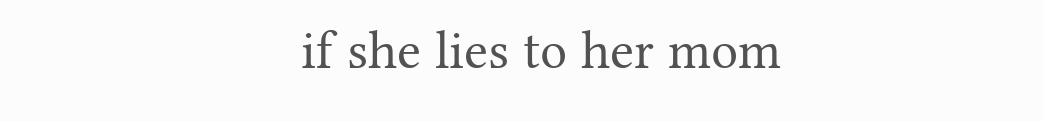if she lies to her mom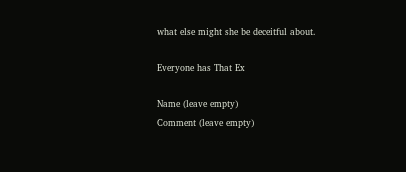what else might she be deceitful about.

Everyone has That Ex

Name (leave empty)
Comment (leave empty)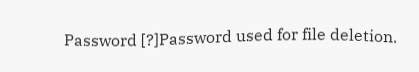Password [?]Password used for file deletion.